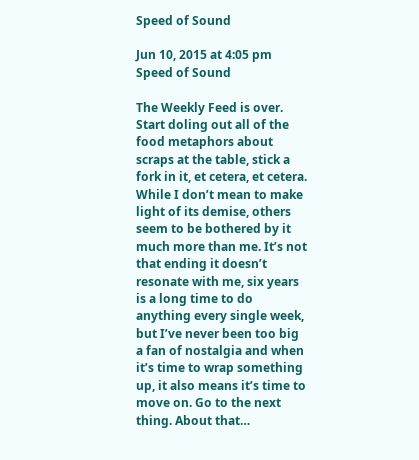Speed of Sound

Jun 10, 2015 at 4:05 pm
Speed of Sound

The Weekly Feed is over. Start doling out all of the food metaphors about scraps at the table, stick a fork in it, et cetera, et cetera. While I don’t mean to make light of its demise, others seem to be bothered by it much more than me. It’s not that ending it doesn’t resonate with me, six years is a long time to do anything every single week, but I’ve never been too big a fan of nostalgia and when it’s time to wrap something up, it also means it’s time to move on. Go to the next thing. About that…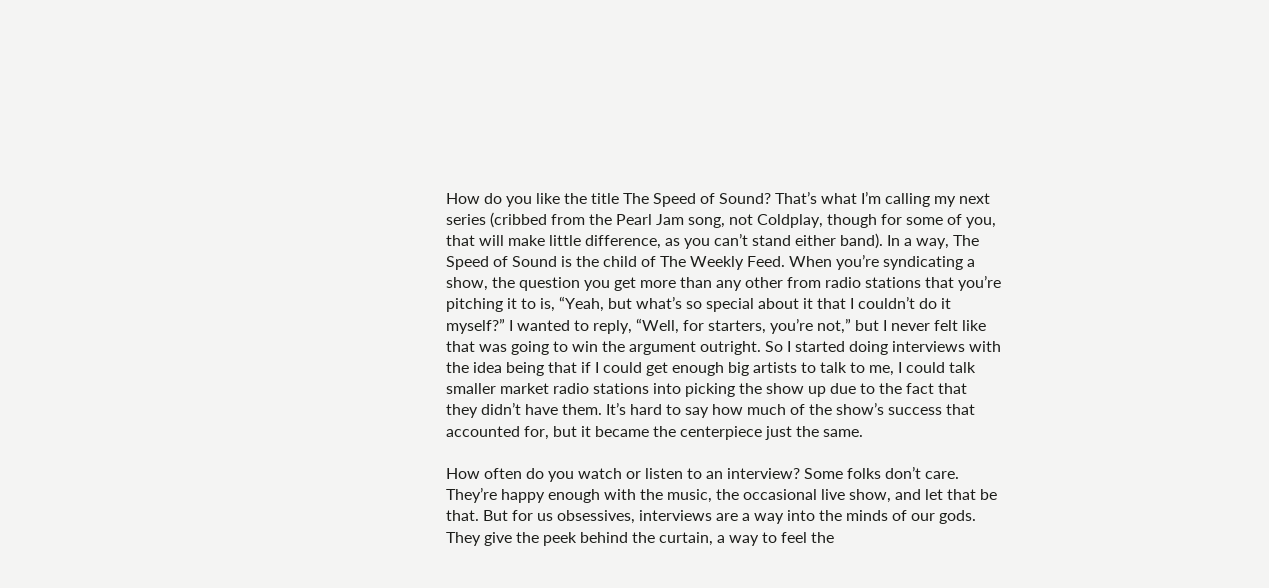How do you like the title The Speed of Sound? That’s what I’m calling my next series (cribbed from the Pearl Jam song, not Coldplay, though for some of you, that will make little difference, as you can’t stand either band). In a way, The Speed of Sound is the child of The Weekly Feed. When you’re syndicating a show, the question you get more than any other from radio stations that you’re pitching it to is, “Yeah, but what’s so special about it that I couldn’t do it myself?” I wanted to reply, “Well, for starters, you’re not,” but I never felt like that was going to win the argument outright. So I started doing interviews with the idea being that if I could get enough big artists to talk to me, I could talk smaller market radio stations into picking the show up due to the fact that they didn’t have them. It’s hard to say how much of the show’s success that accounted for, but it became the centerpiece just the same.

How often do you watch or listen to an interview? Some folks don’t care. They’re happy enough with the music, the occasional live show, and let that be that. But for us obsessives, interviews are a way into the minds of our gods. They give the peek behind the curtain, a way to feel the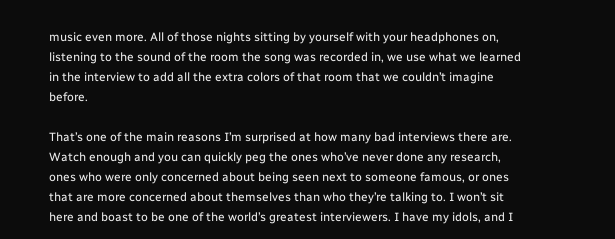music even more. All of those nights sitting by yourself with your headphones on, listening to the sound of the room the song was recorded in, we use what we learned in the interview to add all the extra colors of that room that we couldn’t imagine before.

That’s one of the main reasons I’m surprised at how many bad interviews there are. Watch enough and you can quickly peg the ones who’ve never done any research, ones who were only concerned about being seen next to someone famous, or ones that are more concerned about themselves than who they’re talking to. I won’t sit here and boast to be one of the world’s greatest interviewers. I have my idols, and I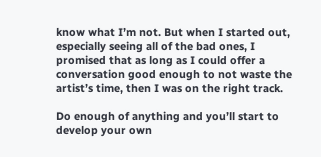know what I’m not. But when I started out, especially seeing all of the bad ones, I promised that as long as I could offer a conversation good enough to not waste the artist’s time, then I was on the right track.

Do enough of anything and you’ll start to develop your own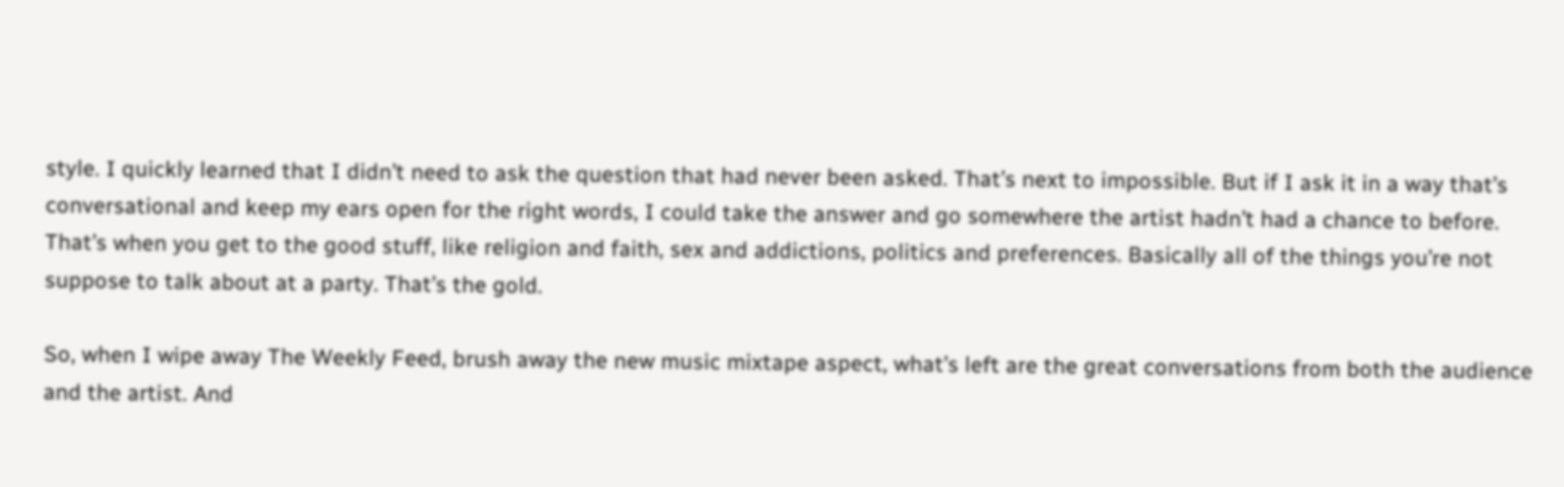style. I quickly learned that I didn’t need to ask the question that had never been asked. That’s next to impossible. But if I ask it in a way that’s conversational and keep my ears open for the right words, I could take the answer and go somewhere the artist hadn’t had a chance to before. That’s when you get to the good stuff, like religion and faith, sex and addictions, politics and preferences. Basically all of the things you’re not suppose to talk about at a party. That’s the gold.

So, when I wipe away The Weekly Feed, brush away the new music mixtape aspect, what’s left are the great conversations from both the audience and the artist. And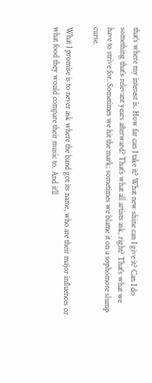that’s where my interest is. How far can I take it? What new shine can I give it? Can I do something that’s relevant years afterward? That’s what all artists ask, right? That’s what we have to strive for. Sometimes we hit the mark; sometimes we blame it on a sophomore slump curse.

What I promise is to never ask where the band got its name, who are their major influences or what food they would compare their music to. And it’ll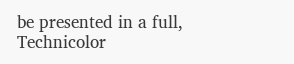be presented in a full, Technicolor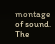montage of sound. The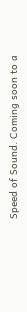Speed of Sound. Coming soon to a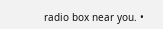radio box near you. •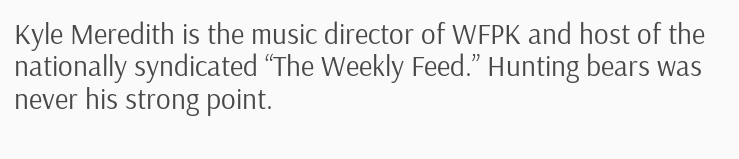Kyle Meredith is the music director of WFPK and host of the nationally syndicated “The Weekly Feed.” Hunting bears was never his strong point.